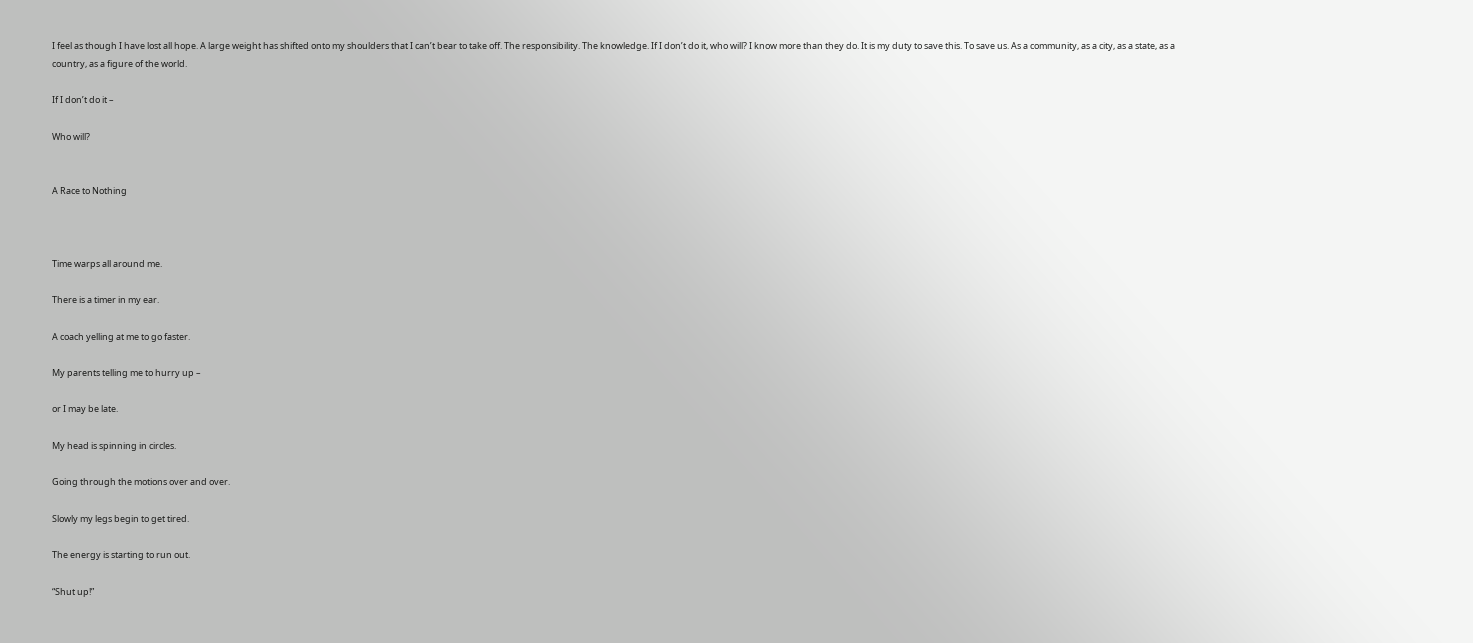I feel as though I have lost all hope. A large weight has shifted onto my shoulders that I can’t bear to take off. The responsibility. The knowledge. If I don’t do it, who will? I know more than they do. It is my duty to save this. To save us. As a community, as a city, as a state, as a country, as a figure of the world.

If I don’t do it –

Who will?


A Race to Nothing



Time warps all around me.

There is a timer in my ear.

A coach yelling at me to go faster.

My parents telling me to hurry up –

or I may be late.

My head is spinning in circles.

Going through the motions over and over.

Slowly my legs begin to get tired.

The energy is starting to run out.

“Shut up!”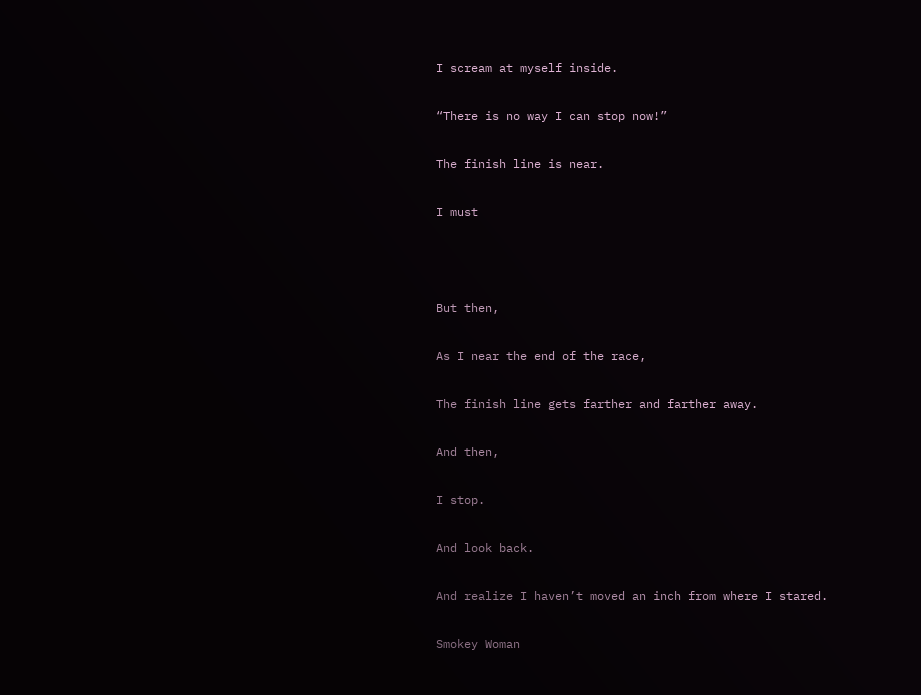I scream at myself inside.

“There is no way I can stop now!”

The finish line is near.

I must



But then,

As I near the end of the race,

The finish line gets farther and farther away.

And then,

I stop.

And look back.

And realize I haven’t moved an inch from where I stared.

Smokey Woman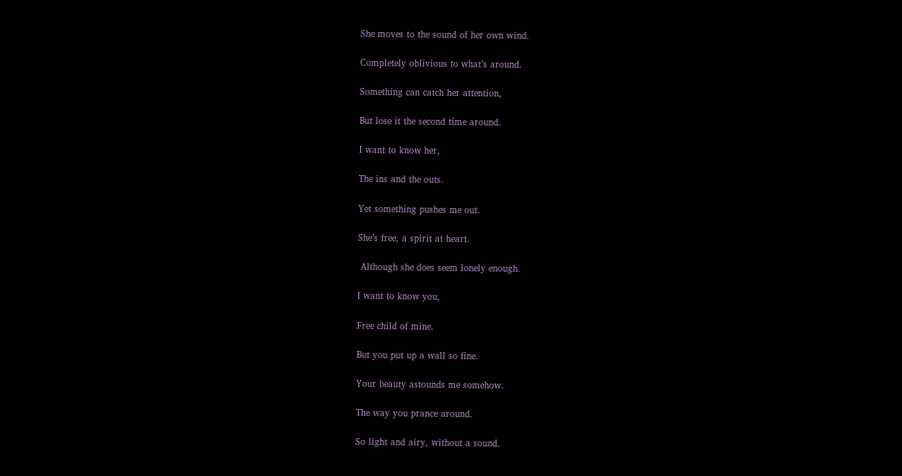She moves to the sound of her own wind.

Completely oblivious to what’s around.

Something can catch her attention,

But lose it the second time around.

I want to know her,

The ins and the outs.

Yet something pushes me out.

She’s free, a spirit at heart.

 Although she does seem lonely enough.

I want to know you,

Free child of mine.

But you put up a wall so fine.

Your beauty astounds me somehow.

The way you prance around.

So light and airy, without a sound.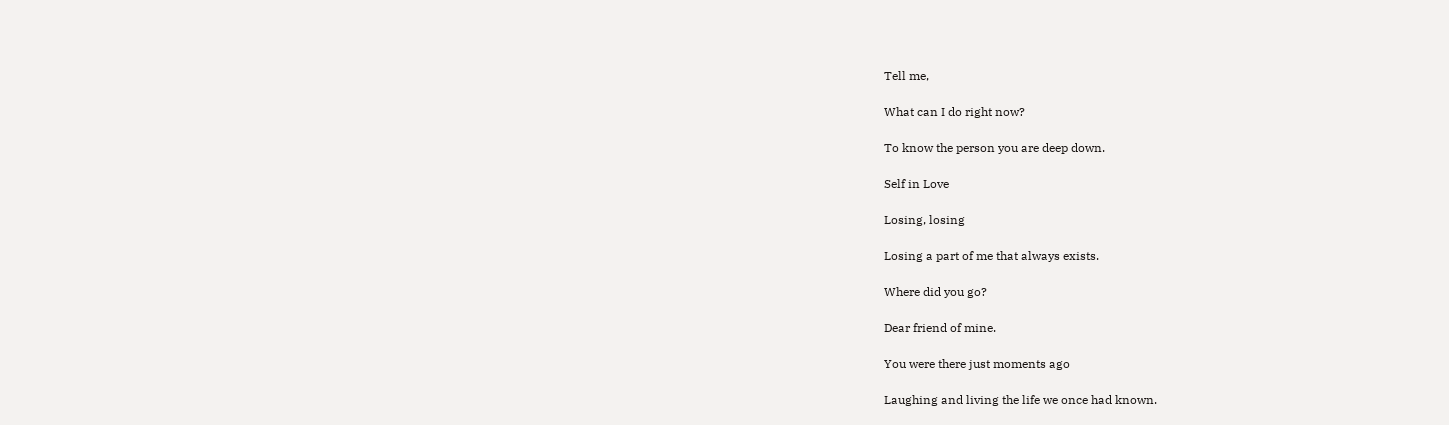Tell me,

What can I do right now?

To know the person you are deep down.

Self in Love

Losing, losing

Losing a part of me that always exists.

Where did you go?

Dear friend of mine.

You were there just moments ago

Laughing and living the life we once had known.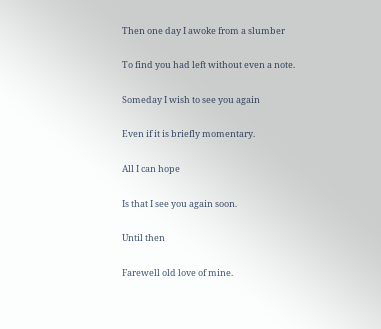Then one day I awoke from a slumber

To find you had left without even a note.

Someday I wish to see you again

Even if it is briefly momentary.

All I can hope

Is that I see you again soon.

Until then

Farewell old love of mine.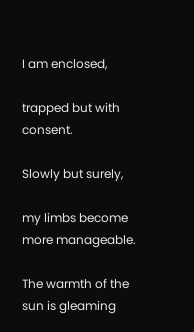I am enclosed,

trapped but with consent.

Slowly but surely,

my limbs become more manageable.

The warmth of the sun is gleaming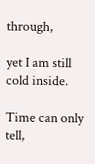through,

yet I am still cold inside.

Time can only tell,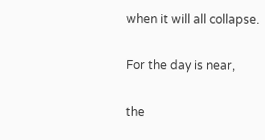when it will all collapse.

For the day is near,

the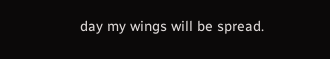day my wings will be spread.